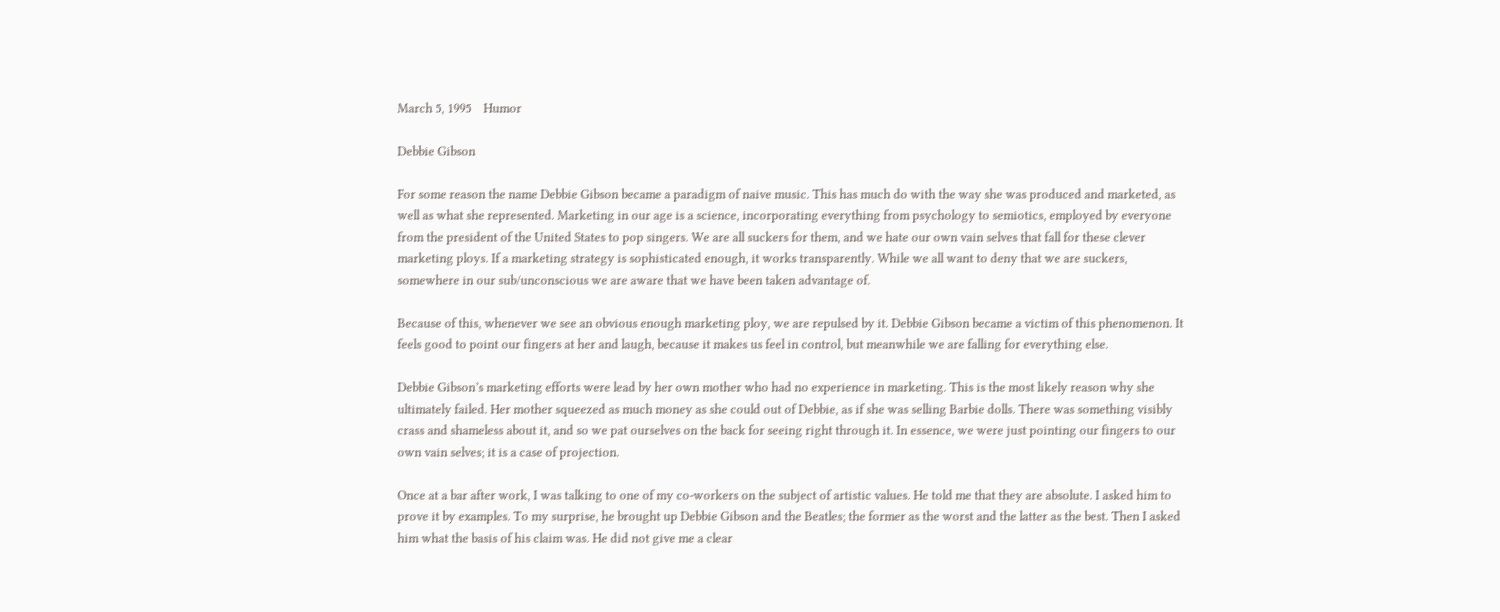March 5, 1995    Humor

Debbie Gibson

For some reason the name Debbie Gibson became a paradigm of naive music. This has much do with the way she was produced and marketed, as well as what she represented. Marketing in our age is a science, incorporating everything from psychology to semiotics, employed by everyone from the president of the United States to pop singers. We are all suckers for them, and we hate our own vain selves that fall for these clever marketing ploys. If a marketing strategy is sophisticated enough, it works transparently. While we all want to deny that we are suckers, somewhere in our sub/unconscious we are aware that we have been taken advantage of.

Because of this, whenever we see an obvious enough marketing ploy, we are repulsed by it. Debbie Gibson became a victim of this phenomenon. It feels good to point our fingers at her and laugh, because it makes us feel in control, but meanwhile we are falling for everything else.

Debbie Gibson’s marketing efforts were lead by her own mother who had no experience in marketing. This is the most likely reason why she ultimately failed. Her mother squeezed as much money as she could out of Debbie, as if she was selling Barbie dolls. There was something visibly crass and shameless about it, and so we pat ourselves on the back for seeing right through it. In essence, we were just pointing our fingers to our own vain selves; it is a case of projection.

Once at a bar after work, I was talking to one of my co-workers on the subject of artistic values. He told me that they are absolute. I asked him to prove it by examples. To my surprise, he brought up Debbie Gibson and the Beatles; the former as the worst and the latter as the best. Then I asked him what the basis of his claim was. He did not give me a clear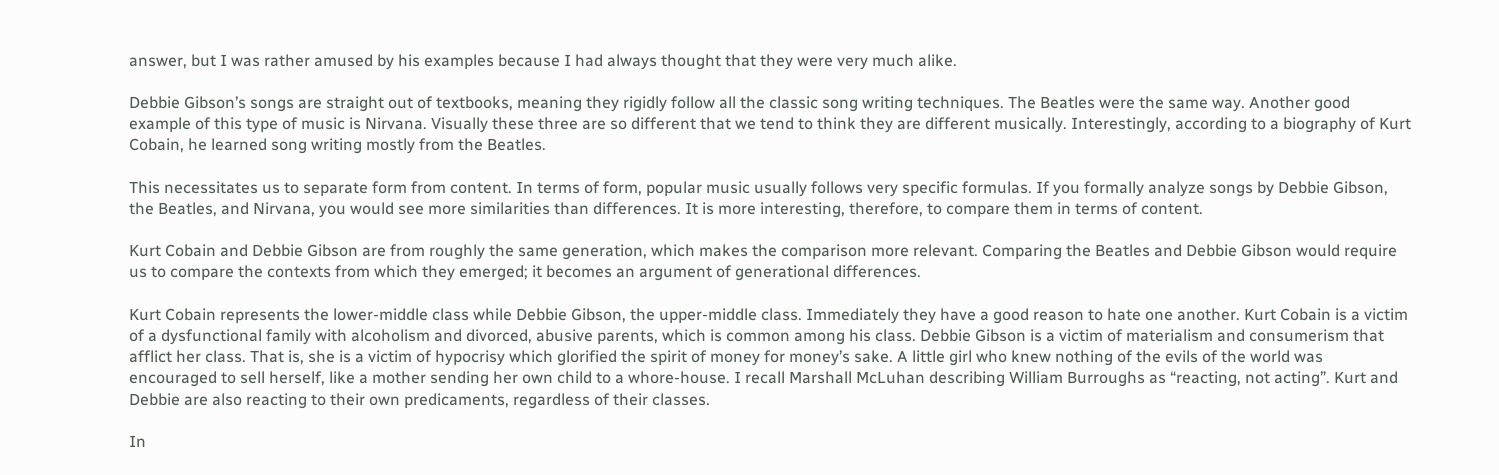answer, but I was rather amused by his examples because I had always thought that they were very much alike.

Debbie Gibson’s songs are straight out of textbooks, meaning they rigidly follow all the classic song writing techniques. The Beatles were the same way. Another good example of this type of music is Nirvana. Visually these three are so different that we tend to think they are different musically. Interestingly, according to a biography of Kurt Cobain, he learned song writing mostly from the Beatles.

This necessitates us to separate form from content. In terms of form, popular music usually follows very specific formulas. If you formally analyze songs by Debbie Gibson, the Beatles, and Nirvana, you would see more similarities than differences. It is more interesting, therefore, to compare them in terms of content.

Kurt Cobain and Debbie Gibson are from roughly the same generation, which makes the comparison more relevant. Comparing the Beatles and Debbie Gibson would require us to compare the contexts from which they emerged; it becomes an argument of generational differences.

Kurt Cobain represents the lower-middle class while Debbie Gibson, the upper-middle class. Immediately they have a good reason to hate one another. Kurt Cobain is a victim of a dysfunctional family with alcoholism and divorced, abusive parents, which is common among his class. Debbie Gibson is a victim of materialism and consumerism that afflict her class. That is, she is a victim of hypocrisy which glorified the spirit of money for money’s sake. A little girl who knew nothing of the evils of the world was encouraged to sell herself, like a mother sending her own child to a whore-house. I recall Marshall McLuhan describing William Burroughs as “reacting, not acting”. Kurt and Debbie are also reacting to their own predicaments, regardless of their classes.

In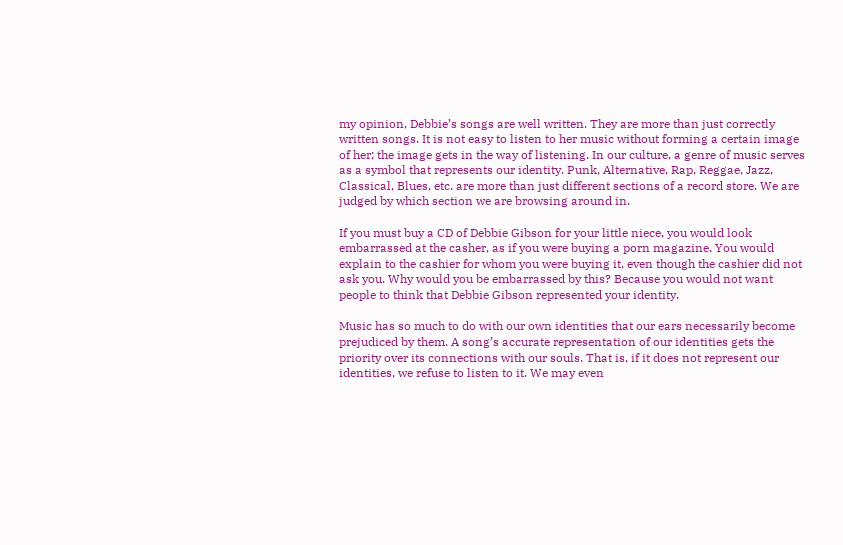my opinion, Debbie’s songs are well written. They are more than just correctly written songs. It is not easy to listen to her music without forming a certain image of her; the image gets in the way of listening. In our culture, a genre of music serves as a symbol that represents our identity. Punk, Alternative, Rap, Reggae, Jazz, Classical, Blues, etc. are more than just different sections of a record store. We are judged by which section we are browsing around in.

If you must buy a CD of Debbie Gibson for your little niece, you would look embarrassed at the casher, as if you were buying a porn magazine. You would explain to the cashier for whom you were buying it, even though the cashier did not ask you. Why would you be embarrassed by this? Because you would not want people to think that Debbie Gibson represented your identity.

Music has so much to do with our own identities that our ears necessarily become prejudiced by them. A song’s accurate representation of our identities gets the priority over its connections with our souls. That is, if it does not represent our identities, we refuse to listen to it. We may even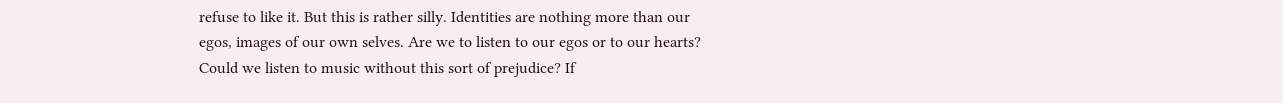refuse to like it. But this is rather silly. Identities are nothing more than our egos, images of our own selves. Are we to listen to our egos or to our hearts? Could we listen to music without this sort of prejudice? If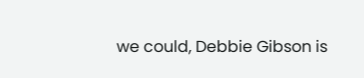we could, Debbie Gibson is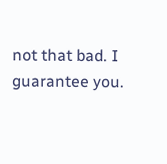not that bad. I guarantee you.